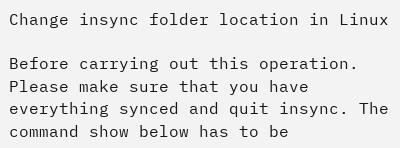Change insync folder location in Linux

Before carrying out this operation. Please make sure that you have everything synced and quit insync. The command show below has to be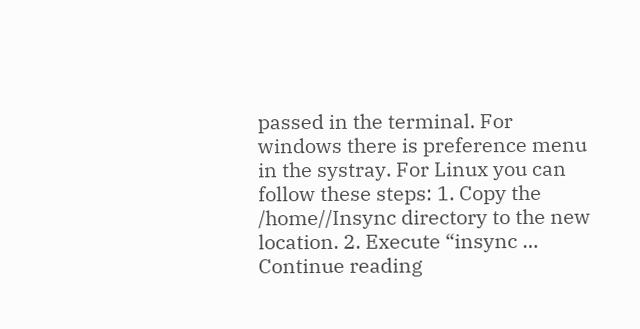passed in the terminal. For windows there is preference menu in the systray. For Linux you can follow these steps: 1. Copy the /home//Insync directory to the new location. 2. Execute “insync … Continue reading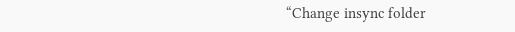“Change insync folder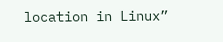location in Linux”